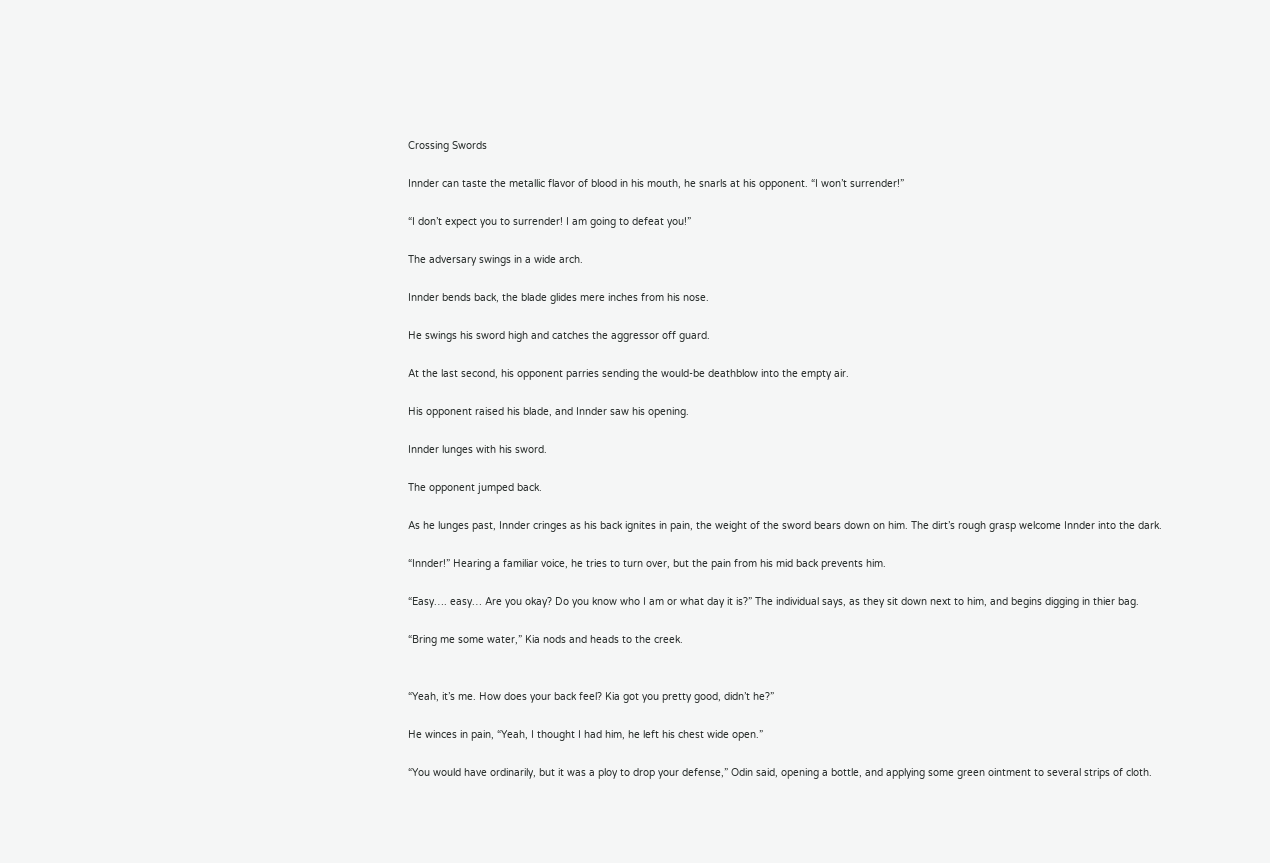Crossing Swords

Innder can taste the metallic flavor of blood in his mouth, he snarls at his opponent. “I won’t surrender!”

“I don’t expect you to surrender! I am going to defeat you!”

The adversary swings in a wide arch.

Innder bends back, the blade glides mere inches from his nose.

He swings his sword high and catches the aggressor off guard.

At the last second, his opponent parries sending the would-be deathblow into the empty air.

His opponent raised his blade, and Innder saw his opening.

Innder lunges with his sword.

The opponent jumped back.

As he lunges past, Innder cringes as his back ignites in pain, the weight of the sword bears down on him. The dirt’s rough grasp welcome Innder into the dark.

“Innder!” Hearing a familiar voice, he tries to turn over, but the pain from his mid back prevents him.

“Easy…. easy… Are you okay? Do you know who I am or what day it is?” The individual says, as they sit down next to him, and begins digging in thier bag.

“Bring me some water,” Kia nods and heads to the creek.


“Yeah, it’s me. How does your back feel? Kia got you pretty good, didn’t he?”

He winces in pain, “Yeah, I thought I had him, he left his chest wide open.”

“You would have ordinarily, but it was a ploy to drop your defense,” Odin said, opening a bottle, and applying some green ointment to several strips of cloth.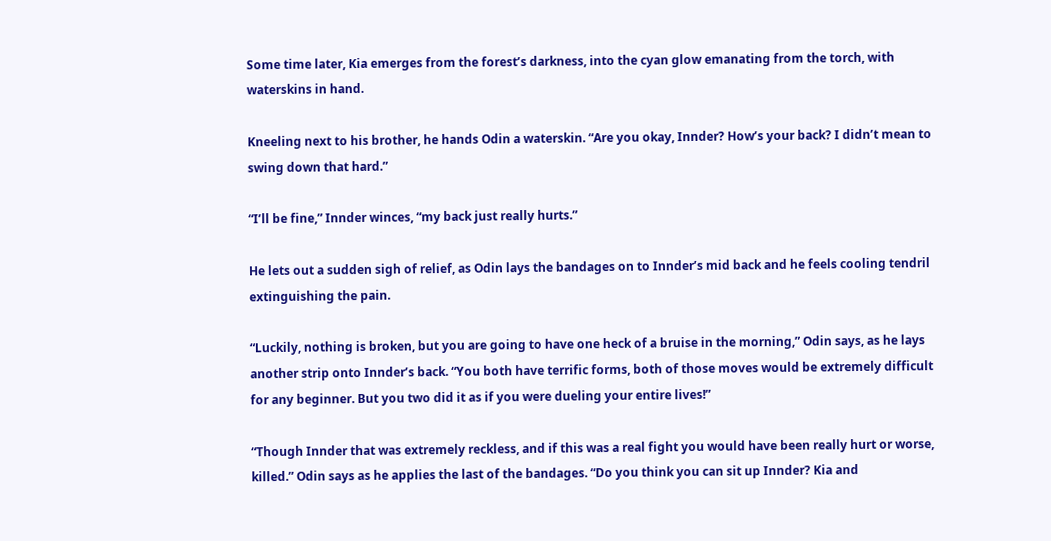Some time later, Kia emerges from the forest’s darkness, into the cyan glow emanating from the torch, with waterskins in hand.

Kneeling next to his brother, he hands Odin a waterskin. “Are you okay, Innder? How’s your back? I didn’t mean to swing down that hard.”

“I’ll be fine,” Innder winces, “my back just really hurts.”

He lets out a sudden sigh of relief, as Odin lays the bandages on to Innder’s mid back and he feels cooling tendril extinguishing the pain.

“Luckily, nothing is broken, but you are going to have one heck of a bruise in the morning,” Odin says, as he lays another strip onto Innder’s back. “You both have terrific forms, both of those moves would be extremely difficult for any beginner. But you two did it as if you were dueling your entire lives!”

“Though Innder that was extremely reckless, and if this was a real fight you would have been really hurt or worse, killed.” Odin says as he applies the last of the bandages. “Do you think you can sit up Innder? Kia and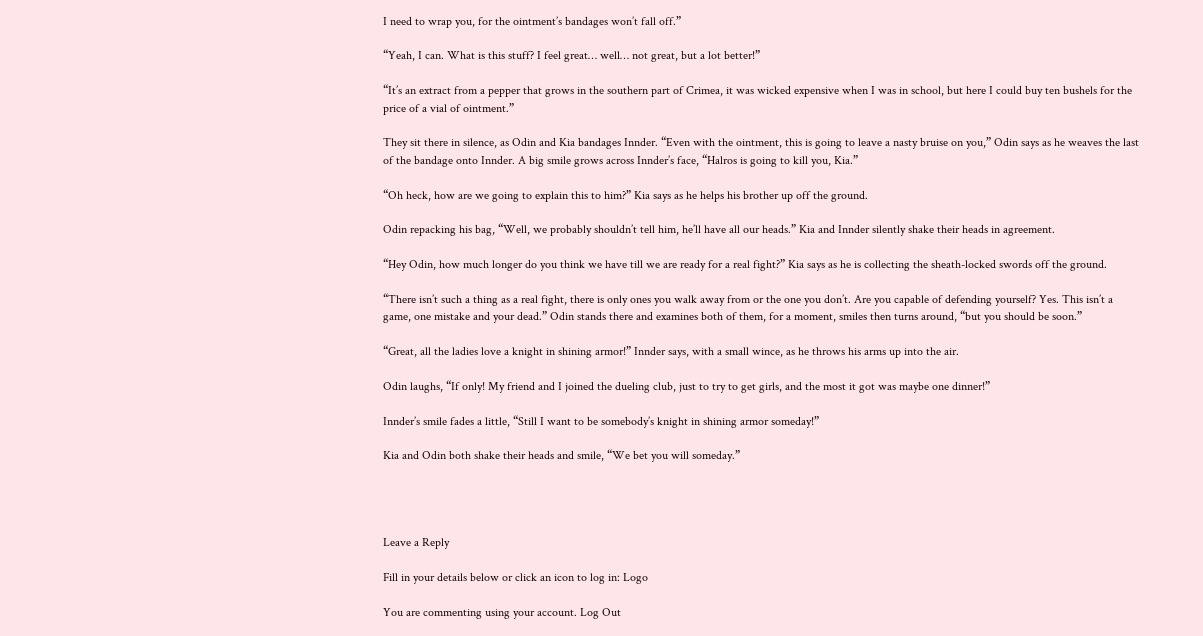I need to wrap you, for the ointment’s bandages won’t fall off.”

“Yeah, I can. What is this stuff? I feel great… well… not great, but a lot better!”

“It’s an extract from a pepper that grows in the southern part of Crimea, it was wicked expensive when I was in school, but here I could buy ten bushels for the price of a vial of ointment.”

They sit there in silence, as Odin and Kia bandages Innder. “Even with the ointment, this is going to leave a nasty bruise on you,” Odin says as he weaves the last of the bandage onto Innder. A big smile grows across Innder’s face, “Halros is going to kill you, Kia.”

“Oh heck, how are we going to explain this to him?” Kia says as he helps his brother up off the ground.

Odin repacking his bag, “Well, we probably shouldn’t tell him, he’ll have all our heads.” Kia and Innder silently shake their heads in agreement.

“Hey Odin, how much longer do you think we have till we are ready for a real fight?” Kia says as he is collecting the sheath-locked swords off the ground.

“There isn’t such a thing as a real fight, there is only ones you walk away from or the one you don’t. Are you capable of defending yourself? Yes. This isn’t a game, one mistake and your dead.” Odin stands there and examines both of them, for a moment, smiles then turns around, “but you should be soon.”

“Great, all the ladies love a knight in shining armor!” Innder says, with a small wince, as he throws his arms up into the air.

Odin laughs, “If only! My friend and I joined the dueling club, just to try to get girls, and the most it got was maybe one dinner!”

Innder’s smile fades a little, “Still I want to be somebody’s knight in shining armor someday!”

Kia and Odin both shake their heads and smile, “We bet you will someday.”




Leave a Reply

Fill in your details below or click an icon to log in: Logo

You are commenting using your account. Log Out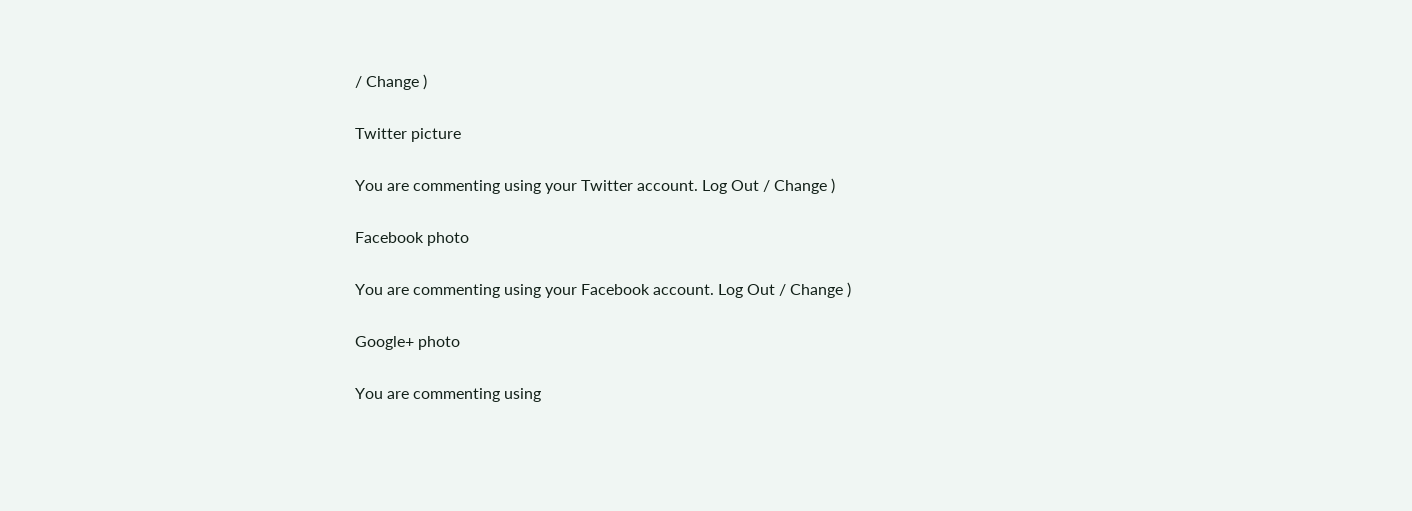/ Change )

Twitter picture

You are commenting using your Twitter account. Log Out / Change )

Facebook photo

You are commenting using your Facebook account. Log Out / Change )

Google+ photo

You are commenting using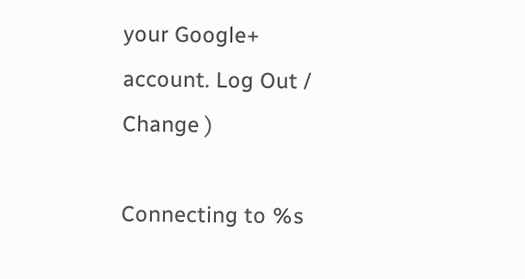your Google+ account. Log Out / Change )

Connecting to %s